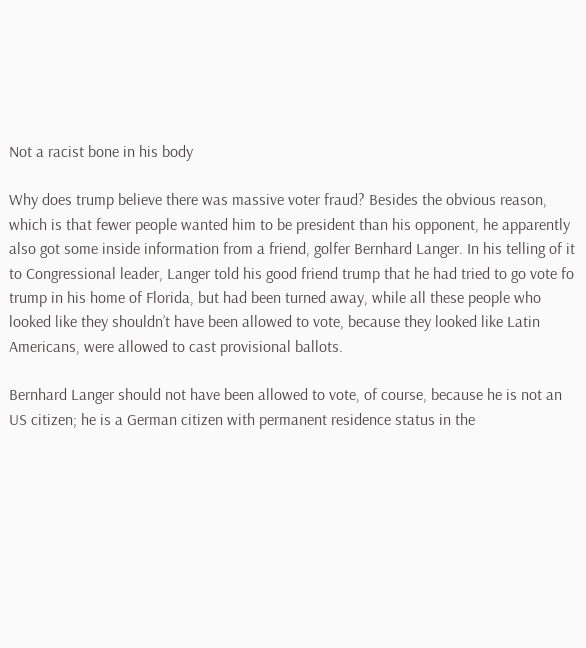Not a racist bone in his body

Why does trump believe there was massive voter fraud? Besides the obvious reason, which is that fewer people wanted him to be president than his opponent, he apparently also got some inside information from a friend, golfer Bernhard Langer. In his telling of it to Congressional leader, Langer told his good friend trump that he had tried to go vote fo trump in his home of Florida, but had been turned away, while all these people who looked like they shouldn’t have been allowed to vote, because they looked like Latin Americans, were allowed to cast provisional ballots.

Bernhard Langer should not have been allowed to vote, of course, because he is not an US citizen; he is a German citizen with permanent residence status in the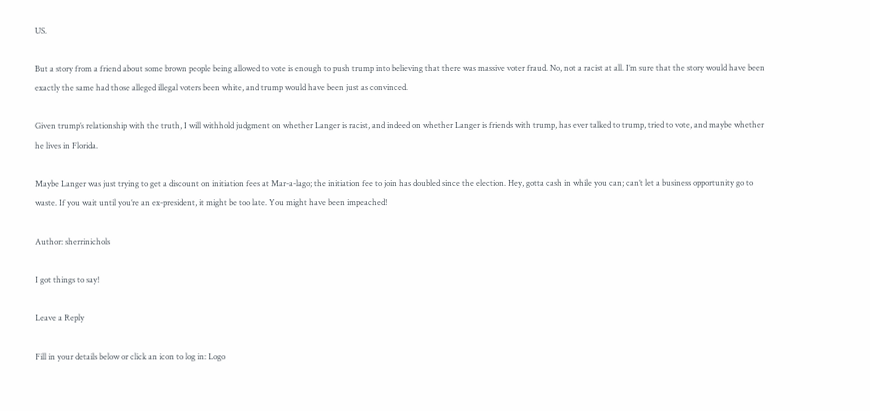US.

But a story from a friend about some brown people being allowed to vote is enough to push trump into believing that there was massive voter fraud. No, not a racist at all. I’m sure that the story would have been exactly the same had those alleged illegal voters been white, and trump would have been just as convinced.

Given trump’s relationship with the truth, I will withhold judgment on whether Langer is racist, and indeed on whether Langer is friends with trump, has ever talked to trump, tried to vote, and maybe whether he lives in Florida.

Maybe Langer was just trying to get a discount on initiation fees at Mar-a-lago; the initiation fee to join has doubled since the election. Hey, gotta cash in while you can; can’t let a business opportunity go to waste. If you wait until you’re an ex-president, it might be too late. You might have been impeached!

Author: sherrinichols

I got things to say!

Leave a Reply

Fill in your details below or click an icon to log in: Logo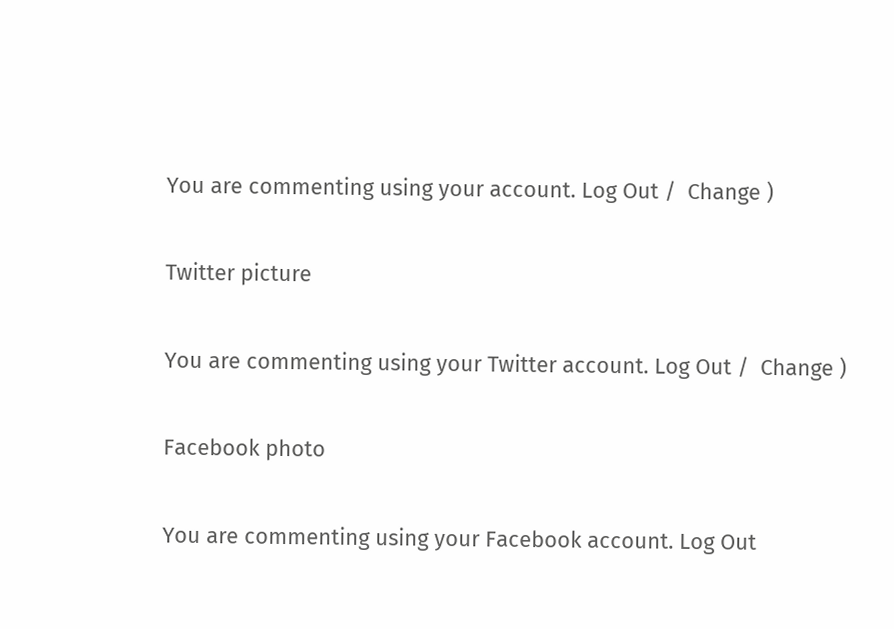You are commenting using your account. Log Out /  Change )

Twitter picture

You are commenting using your Twitter account. Log Out /  Change )

Facebook photo

You are commenting using your Facebook account. Log Out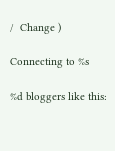/  Change )

Connecting to %s

%d bloggers like this: